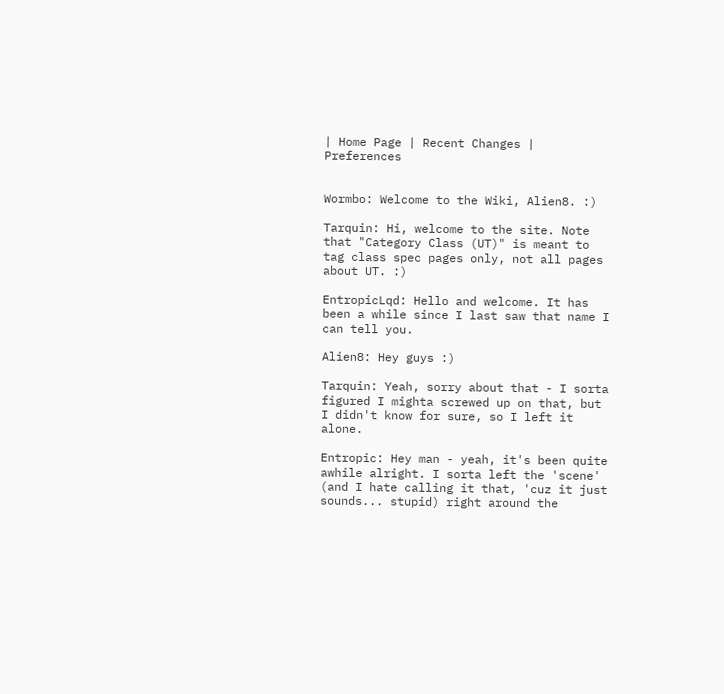| Home Page | Recent Changes | Preferences


Wormbo: Welcome to the Wiki, Alien8. :)

Tarquin: Hi, welcome to the site. Note that "Category Class (UT)" is meant to tag class spec pages only, not all pages about UT. :)

EntropicLqd: Hello and welcome. It has been a while since I last saw that name I can tell you.

Alien8: Hey guys :)

Tarquin: Yeah, sorry about that - I sorta figured I mighta screwed up on that, but I didn't know for sure, so I left it alone.

Entropic: Hey man - yeah, it's been quite awhile alright. I sorta left the 'scene' (and I hate calling it that, 'cuz it just sounds... stupid) right around the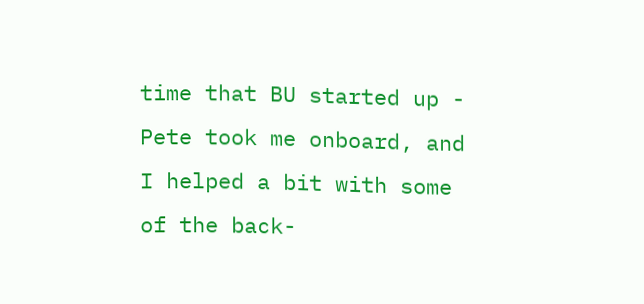time that BU started up - Pete took me onboard, and I helped a bit with some of the back-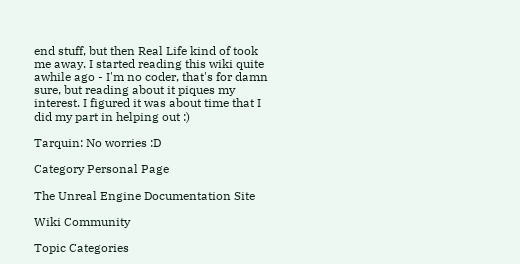end stuff, but then Real Life kind of took me away. I started reading this wiki quite awhile ago - I'm no coder, that's for damn sure, but reading about it piques my interest. I figured it was about time that I did my part in helping out :)

Tarquin: No worries :D

Category Personal Page

The Unreal Engine Documentation Site

Wiki Community

Topic Categories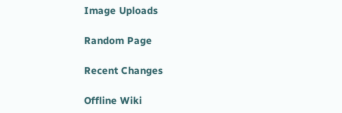Image Uploads

Random Page

Recent Changes

Offline Wiki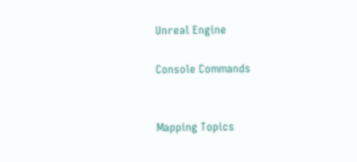Unreal Engine

Console Commands


Mapping Topics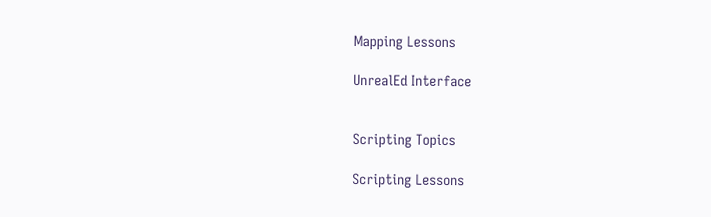Mapping Lessons

UnrealEd Interface


Scripting Topics

Scripting Lessons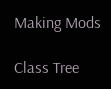Making Mods

Class Tree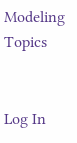Modeling Topics


Log In